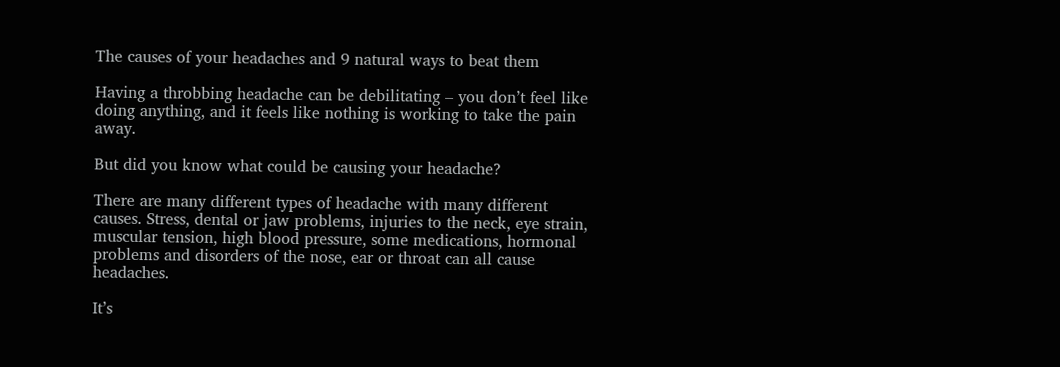The causes of your headaches and 9 natural ways to beat them

Having a throbbing headache can be debilitating – you don’t feel like doing anything, and it feels like nothing is working to take the pain away.

But did you know what could be causing your headache?

There are many different types of headache with many different causes. Stress, dental or jaw problems, injuries to the neck, eye strain, muscular tension, high blood pressure, some medications, hormonal problems and disorders of the nose, ear or throat can all cause headaches.

It’s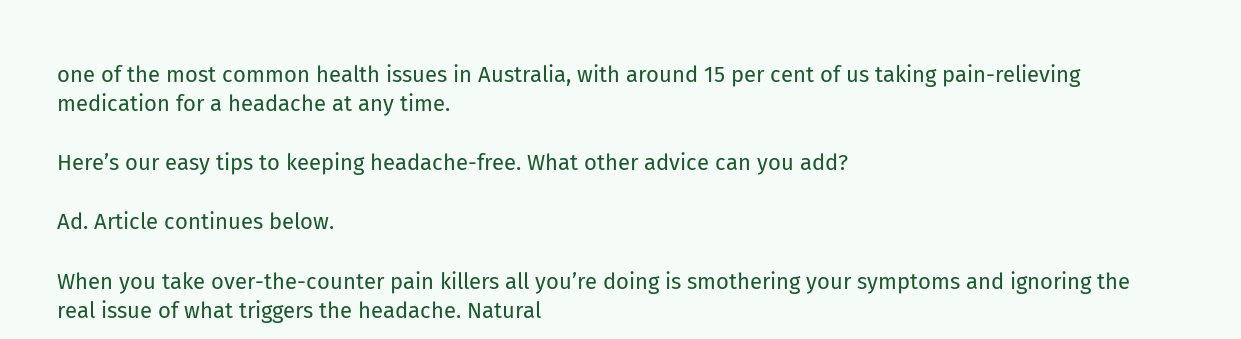one of the most common health issues in Australia, with around 15 per cent of us taking pain-relieving medication for a headache at any time.

Here’s our easy tips to keeping headache-free. What other advice can you add?

Ad. Article continues below.

When you take over-the-counter pain killers all you’re doing is smothering your symptoms and ignoring the real issue of what triggers the headache. Natural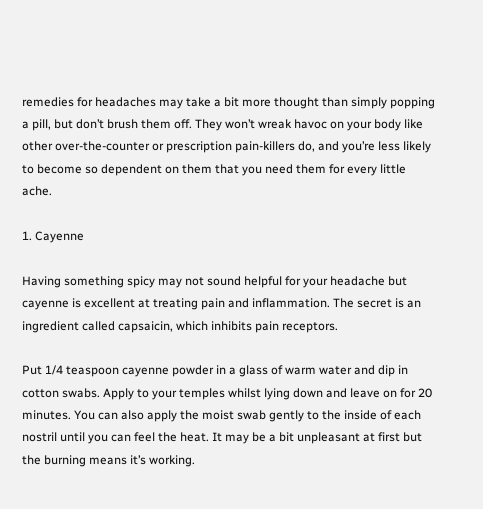remedies for headaches may take a bit more thought than simply popping a pill, but don’t brush them off. They won’t wreak havoc on your body like other over-the-counter or prescription pain-killers do, and you’re less likely to become so dependent on them that you need them for every little ache.

1. Cayenne

Having something spicy may not sound helpful for your headache but cayenne is excellent at treating pain and inflammation. The secret is an ingredient called capsaicin, which inhibits pain receptors.

Put 1/4 teaspoon cayenne powder in a glass of warm water and dip in cotton swabs. Apply to your temples whilst lying down and leave on for 20 minutes. You can also apply the moist swab gently to the inside of each nostril until you can feel the heat. It may be a bit unpleasant at first but the burning means it’s working.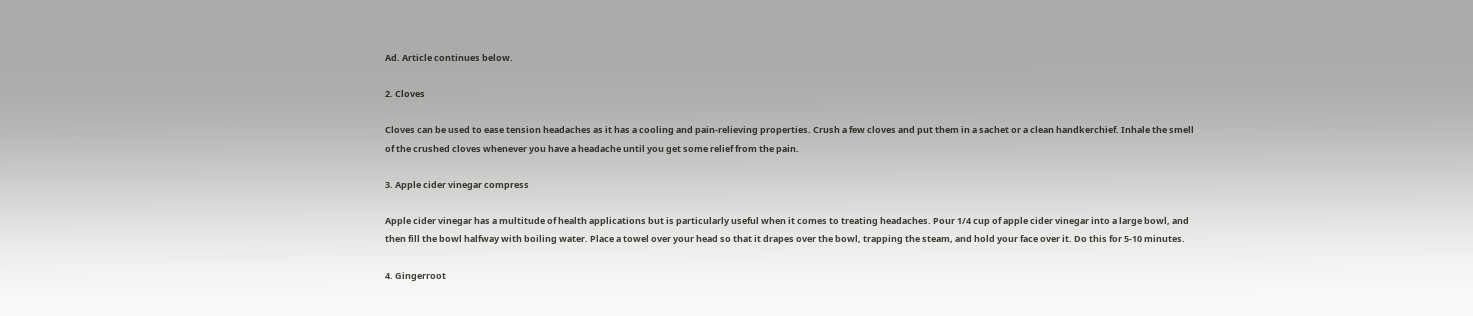Ad. Article continues below.

2. Cloves

Cloves can be used to ease tension headaches as it has a cooling and pain-relieving properties. Crush a few cloves and put them in a sachet or a clean handkerchief. Inhale the smell of the crushed cloves whenever you have a headache until you get some relief from the pain.

3. Apple cider vinegar compress

Apple cider vinegar has a multitude of health applications but is particularly useful when it comes to treating headaches. Pour 1/4 cup of apple cider vinegar into a large bowl, and then fill the bowl halfway with boiling water. Place a towel over your head so that it drapes over the bowl, trapping the steam, and hold your face over it. Do this for 5-10 minutes.

4. Gingerroot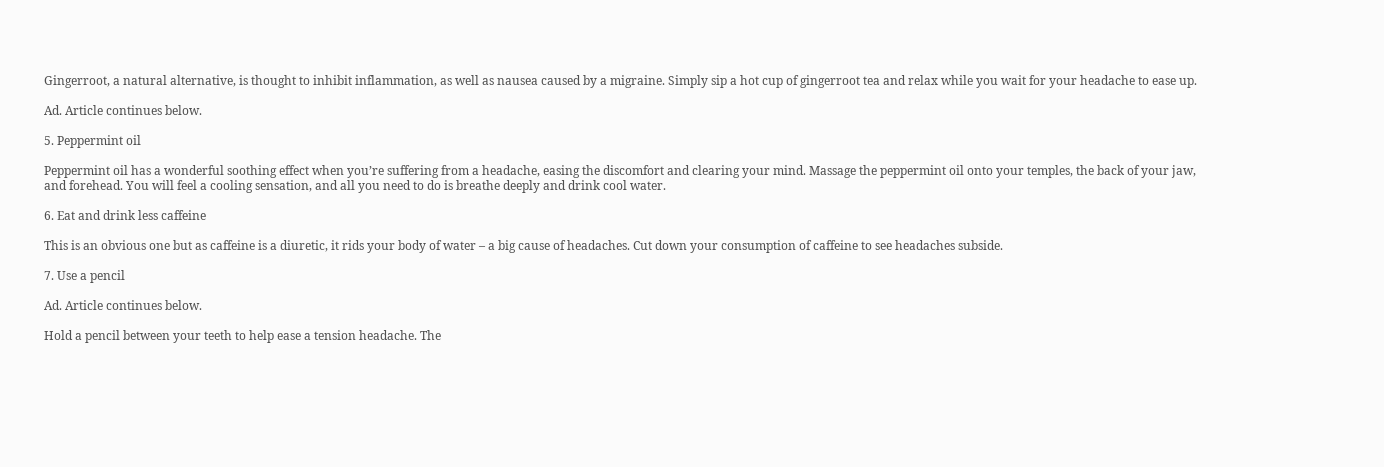Gingerroot, a natural alternative, is thought to inhibit inflammation, as well as nausea caused by a migraine. Simply sip a hot cup of gingerroot tea and relax while you wait for your headache to ease up.

Ad. Article continues below.

5. Peppermint oil

Peppermint oil has a wonderful soothing effect when you’re suffering from a headache, easing the discomfort and clearing your mind. Massage the peppermint oil onto your temples, the back of your jaw, and forehead. You will feel a cooling sensation, and all you need to do is breathe deeply and drink cool water.

6. Eat and drink less caffeine

This is an obvious one but as caffeine is a diuretic, it rids your body of water – a big cause of headaches. Cut down your consumption of caffeine to see headaches subside.

7. Use a pencil

Ad. Article continues below.

Hold a pencil between your teeth to help ease a tension headache. The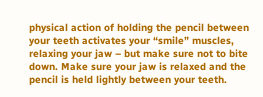physical action of holding the pencil between your teeth activates your “smile” muscles, relaxing your jaw – but make sure not to bite down. Make sure your jaw is relaxed and the pencil is held lightly between your teeth.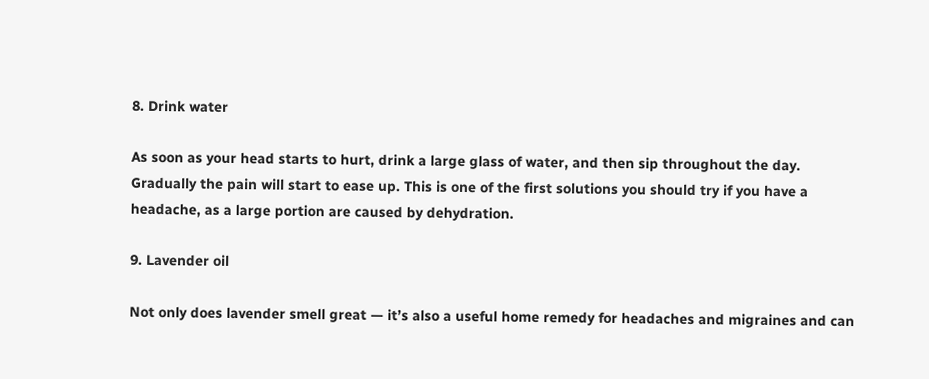8. Drink water

As soon as your head starts to hurt, drink a large glass of water, and then sip throughout the day. Gradually the pain will start to ease up. This is one of the first solutions you should try if you have a headache, as a large portion are caused by dehydration.

9. Lavender oil

Not only does lavender smell great — it’s also a useful home remedy for headaches and migraines and can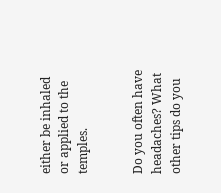either be inhaled or applied to the temples.


Do you often have headaches? What other tips do you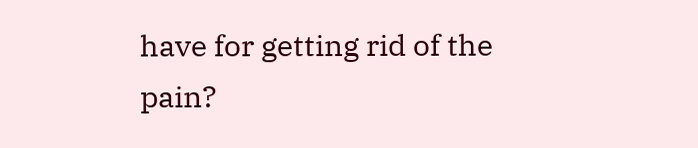have for getting rid of the pain?